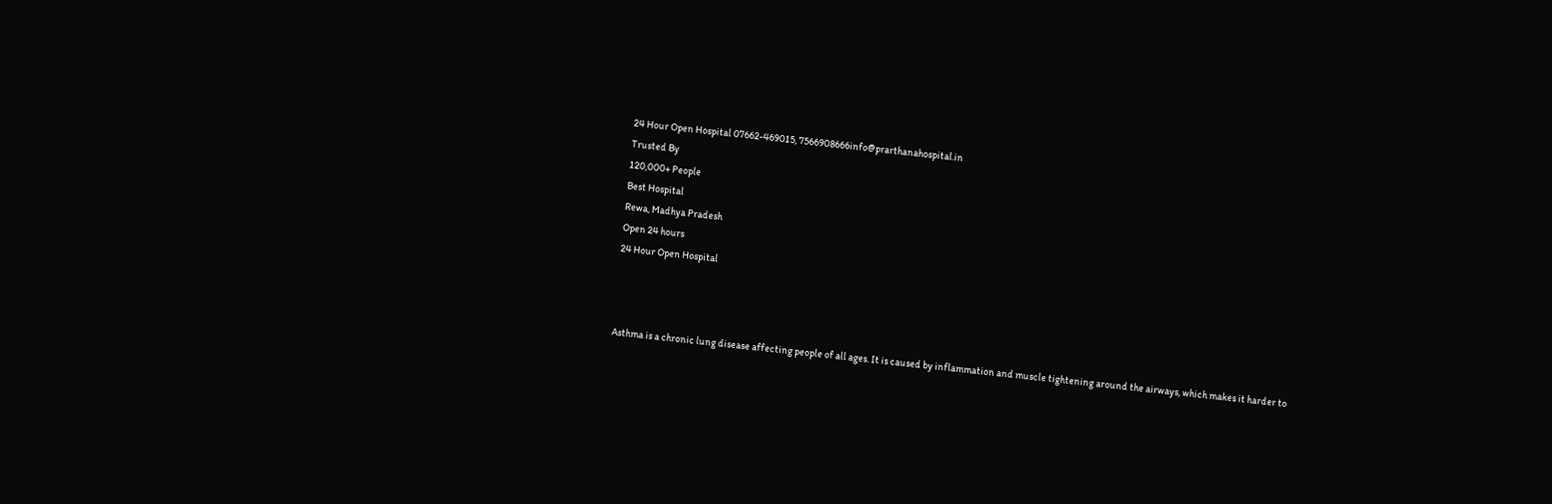24 Hour Open Hospital 07662-469015, 7566908666info@prarthanahospital.in
Trusted By
120,000+ People
Best Hospital
Rewa, Madhya Pradesh
Open 24 hours
24 Hour Open Hospital



Asthma is a chronic lung disease affecting people of all ages. It is caused by inflammation and muscle tightening around the airways, which makes it harder to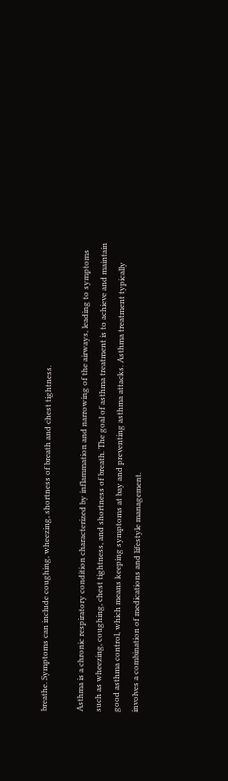breathe. Symptoms can include coughing, wheezing, shortness of breath and chest tightness.

Asthma is a chronic respiratory condition characterized by inflammation and narrowing of the airways, leading to symptoms such as wheezing, coughing, chest tightness, and shortness of breath. The goal of asthma treatment is to achieve and maintain good asthma control, which means keeping symptoms at bay and preventing asthma attacks. Asthma treatment typically involves a combination of medications and lifestyle management.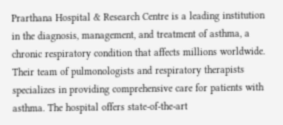Prarthana Hospital & Research Centre is a leading institution in the diagnosis, management, and treatment of asthma, a chronic respiratory condition that affects millions worldwide. Their team of pulmonologists and respiratory therapists specializes in providing comprehensive care for patients with asthma. The hospital offers state-of-the-art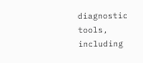diagnostic tools, including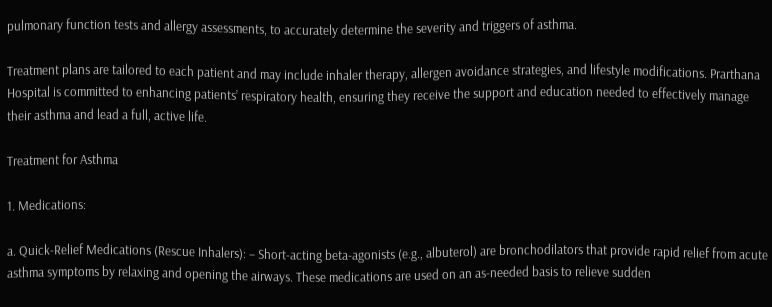pulmonary function tests and allergy assessments, to accurately determine the severity and triggers of asthma.

Treatment plans are tailored to each patient and may include inhaler therapy, allergen avoidance strategies, and lifestyle modifications. Prarthana Hospital is committed to enhancing patients’ respiratory health, ensuring they receive the support and education needed to effectively manage their asthma and lead a full, active life.

Treatment for Asthma

1. Medications:

a. Quick-Relief Medications (Rescue Inhalers): – Short-acting beta-agonists (e.g., albuterol) are bronchodilators that provide rapid relief from acute asthma symptoms by relaxing and opening the airways. These medications are used on an as-needed basis to relieve sudden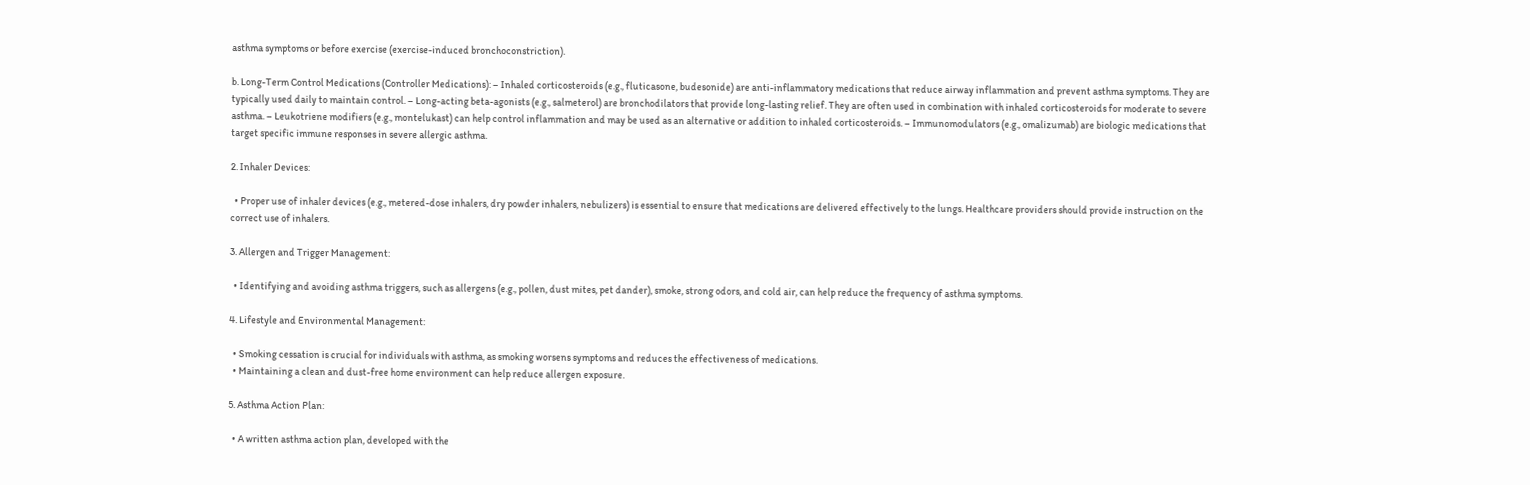asthma symptoms or before exercise (exercise-induced bronchoconstriction).

b. Long-Term Control Medications (Controller Medications): – Inhaled corticosteroids (e.g., fluticasone, budesonide) are anti-inflammatory medications that reduce airway inflammation and prevent asthma symptoms. They are typically used daily to maintain control. – Long-acting beta-agonists (e.g., salmeterol) are bronchodilators that provide long-lasting relief. They are often used in combination with inhaled corticosteroids for moderate to severe asthma. – Leukotriene modifiers (e.g., montelukast) can help control inflammation and may be used as an alternative or addition to inhaled corticosteroids. – Immunomodulators (e.g., omalizumab) are biologic medications that target specific immune responses in severe allergic asthma.

2. Inhaler Devices:

  • Proper use of inhaler devices (e.g., metered-dose inhalers, dry powder inhalers, nebulizers) is essential to ensure that medications are delivered effectively to the lungs. Healthcare providers should provide instruction on the correct use of inhalers.

3. Allergen and Trigger Management:

  • Identifying and avoiding asthma triggers, such as allergens (e.g., pollen, dust mites, pet dander), smoke, strong odors, and cold air, can help reduce the frequency of asthma symptoms.

4. Lifestyle and Environmental Management:

  • Smoking cessation is crucial for individuals with asthma, as smoking worsens symptoms and reduces the effectiveness of medications.
  • Maintaining a clean and dust-free home environment can help reduce allergen exposure.

5. Asthma Action Plan:

  • A written asthma action plan, developed with the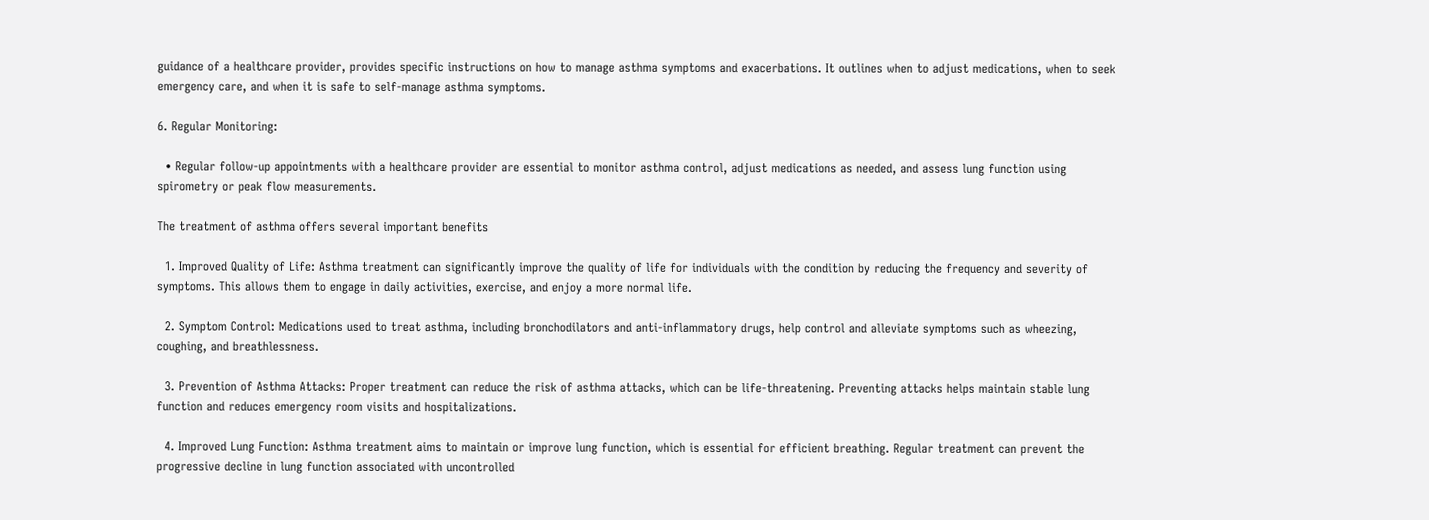guidance of a healthcare provider, provides specific instructions on how to manage asthma symptoms and exacerbations. It outlines when to adjust medications, when to seek emergency care, and when it is safe to self-manage asthma symptoms.

6. Regular Monitoring:

  • Regular follow-up appointments with a healthcare provider are essential to monitor asthma control, adjust medications as needed, and assess lung function using spirometry or peak flow measurements.

The treatment of asthma offers several important benefits

  1. Improved Quality of Life: Asthma treatment can significantly improve the quality of life for individuals with the condition by reducing the frequency and severity of symptoms. This allows them to engage in daily activities, exercise, and enjoy a more normal life.

  2. Symptom Control: Medications used to treat asthma, including bronchodilators and anti-inflammatory drugs, help control and alleviate symptoms such as wheezing, coughing, and breathlessness.

  3. Prevention of Asthma Attacks: Proper treatment can reduce the risk of asthma attacks, which can be life-threatening. Preventing attacks helps maintain stable lung function and reduces emergency room visits and hospitalizations.

  4. Improved Lung Function: Asthma treatment aims to maintain or improve lung function, which is essential for efficient breathing. Regular treatment can prevent the progressive decline in lung function associated with uncontrolled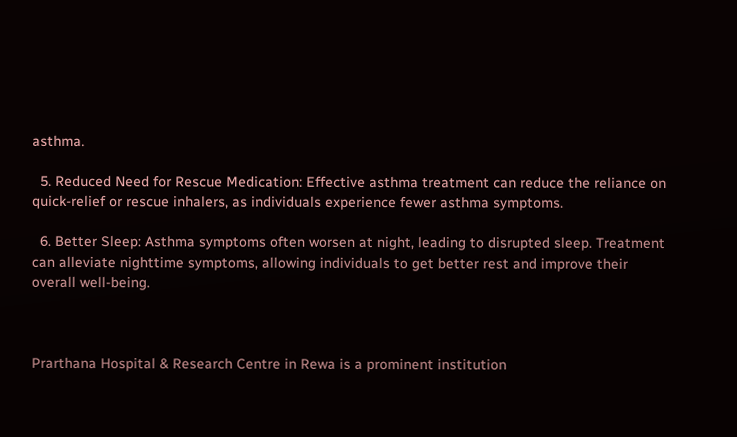asthma.

  5. Reduced Need for Rescue Medication: Effective asthma treatment can reduce the reliance on quick-relief or rescue inhalers, as individuals experience fewer asthma symptoms.

  6. Better Sleep: Asthma symptoms often worsen at night, leading to disrupted sleep. Treatment can alleviate nighttime symptoms, allowing individuals to get better rest and improve their overall well-being.



Prarthana Hospital & Research Centre in Rewa is a prominent institution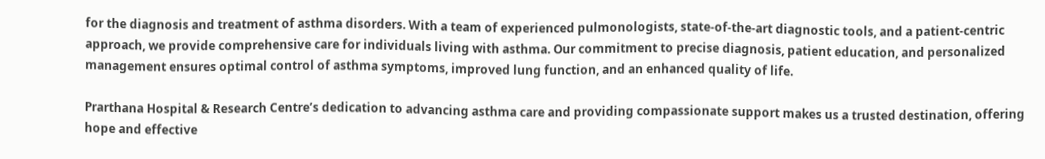for the diagnosis and treatment of asthma disorders. With a team of experienced pulmonologists, state-of-the-art diagnostic tools, and a patient-centric approach, we provide comprehensive care for individuals living with asthma. Our commitment to precise diagnosis, patient education, and personalized management ensures optimal control of asthma symptoms, improved lung function, and an enhanced quality of life.

Prarthana Hospital & Research Centre’s dedication to advancing asthma care and providing compassionate support makes us a trusted destination, offering hope and effective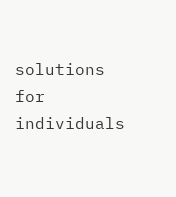solutions for individuals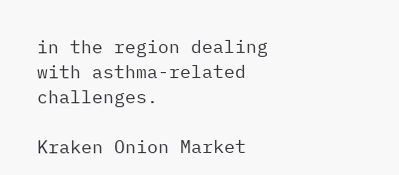in the region dealing with asthma-related challenges.

Kraken Onion Market